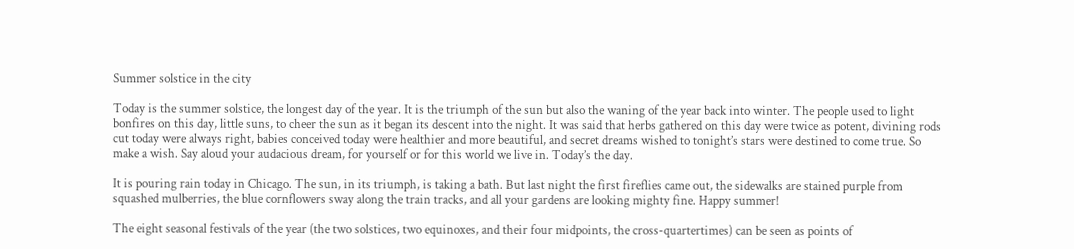Summer solstice in the city

Today is the summer solstice, the longest day of the year. It is the triumph of the sun but also the waning of the year back into winter. The people used to light bonfires on this day, little suns, to cheer the sun as it began its descent into the night. It was said that herbs gathered on this day were twice as potent, divining rods cut today were always right, babies conceived today were healthier and more beautiful, and secret dreams wished to tonight’s stars were destined to come true. So make a wish. Say aloud your audacious dream, for yourself or for this world we live in. Today’s the day.

It is pouring rain today in Chicago. The sun, in its triumph, is taking a bath. But last night the first fireflies came out, the sidewalks are stained purple from squashed mulberries, the blue cornflowers sway along the train tracks, and all your gardens are looking mighty fine. Happy summer!

The eight seasonal festivals of the year (the two solstices, two equinoxes, and their four midpoints, the cross-quartertimes) can be seen as points of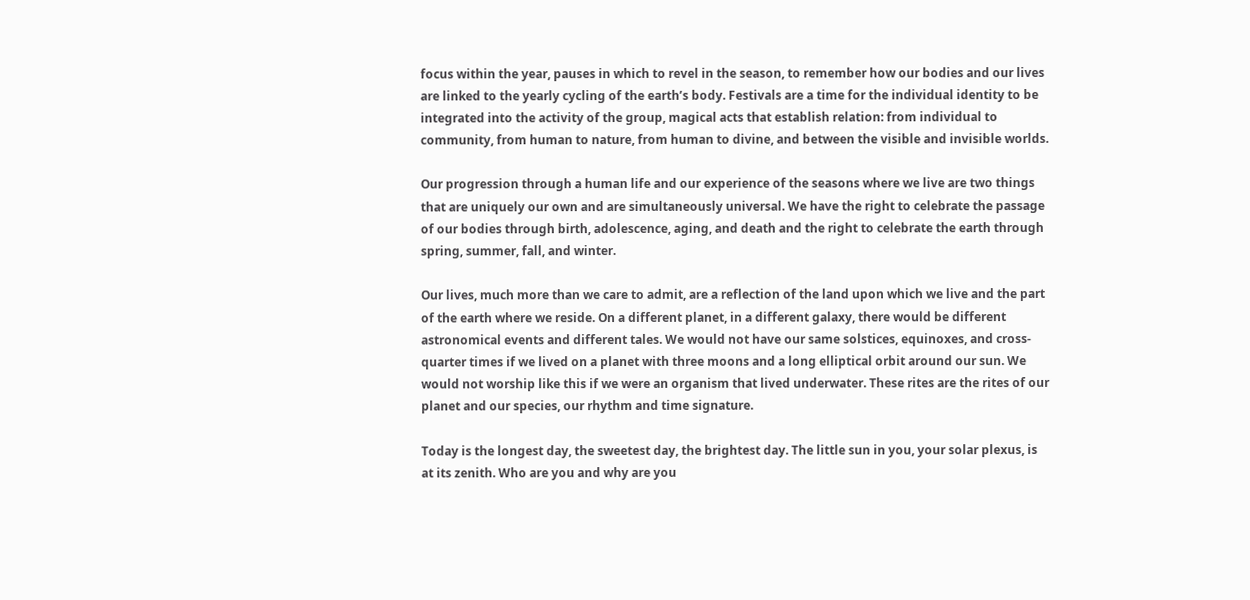focus within the year, pauses in which to revel in the season, to remember how our bodies and our lives are linked to the yearly cycling of the earth’s body. Festivals are a time for the individual identity to be integrated into the activity of the group, magical acts that establish relation: from individual to community, from human to nature, from human to divine, and between the visible and invisible worlds.

Our progression through a human life and our experience of the seasons where we live are two things that are uniquely our own and are simultaneously universal. We have the right to celebrate the passage of our bodies through birth, adolescence, aging, and death and the right to celebrate the earth through spring, summer, fall, and winter.

Our lives, much more than we care to admit, are a reflection of the land upon which we live and the part of the earth where we reside. On a different planet, in a different galaxy, there would be different astronomical events and different tales. We would not have our same solstices, equinoxes, and cross-quarter times if we lived on a planet with three moons and a long elliptical orbit around our sun. We would not worship like this if we were an organism that lived underwater. These rites are the rites of our planet and our species, our rhythm and time signature.

Today is the longest day, the sweetest day, the brightest day. The little sun in you, your solar plexus, is at its zenith. Who are you and why are you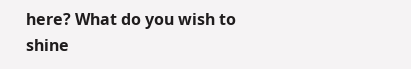here? What do you wish to shine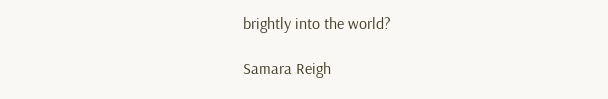brightly into the world?

Samara Reigh